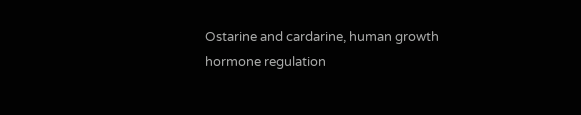Ostarine and cardarine, human growth hormone regulation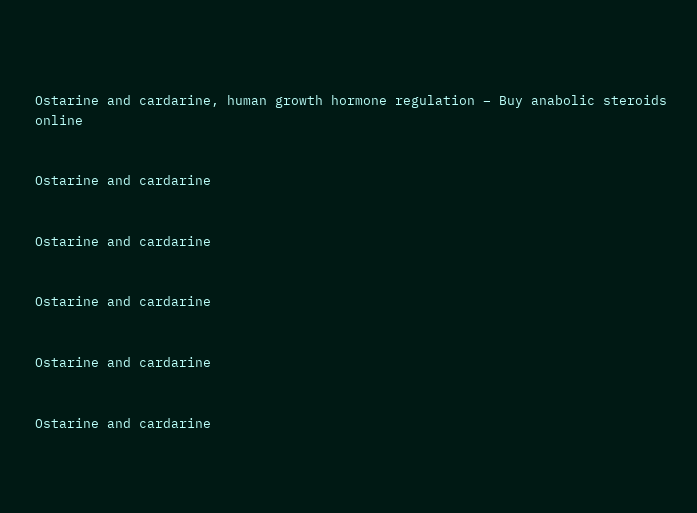Ostarine and cardarine, human growth hormone regulation – Buy anabolic steroids online


Ostarine and cardarine


Ostarine and cardarine


Ostarine and cardarine


Ostarine and cardarine


Ostarine and cardarine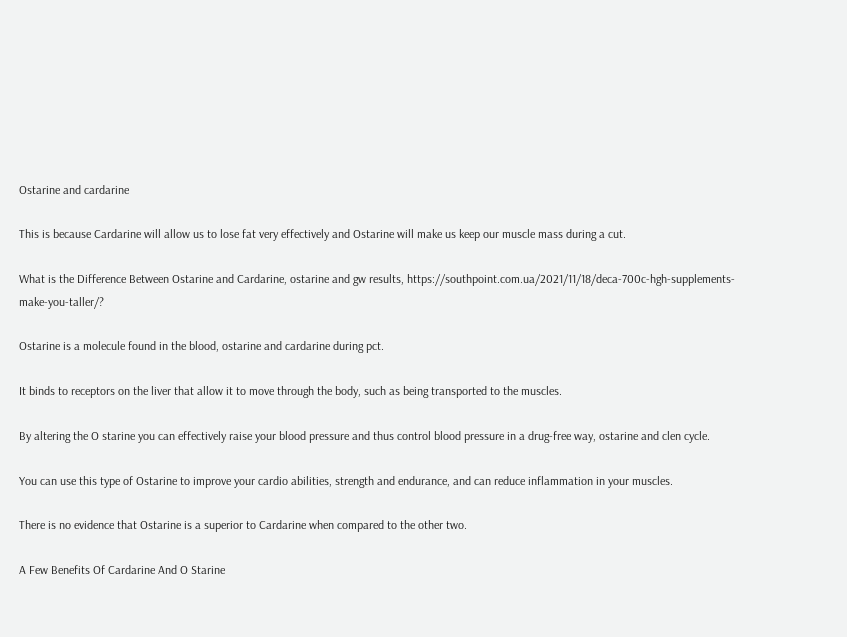Ostarine and cardarine

This is because Cardarine will allow us to lose fat very effectively and Ostarine will make us keep our muscle mass during a cut.

What is the Difference Between Ostarine and Cardarine, ostarine and gw results, https://southpoint.com.ua/2021/11/18/deca-700c-hgh-supplements-make-you-taller/?

Ostarine is a molecule found in the blood, ostarine and cardarine during pct.

It binds to receptors on the liver that allow it to move through the body, such as being transported to the muscles.

By altering the O starine you can effectively raise your blood pressure and thus control blood pressure in a drug-free way, ostarine and clen cycle.

You can use this type of Ostarine to improve your cardio abilities, strength and endurance, and can reduce inflammation in your muscles.

There is no evidence that Ostarine is a superior to Cardarine when compared to the other two.

A Few Benefits Of Cardarine And O Starine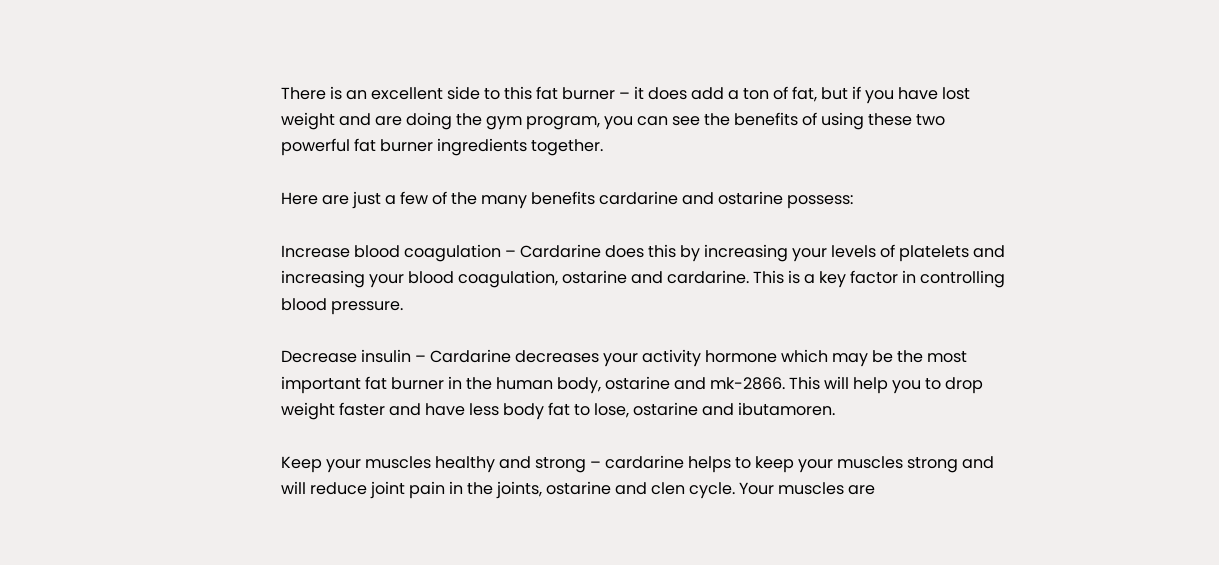There is an excellent side to this fat burner – it does add a ton of fat, but if you have lost weight and are doing the gym program, you can see the benefits of using these two powerful fat burner ingredients together.

Here are just a few of the many benefits cardarine and ostarine possess:

Increase blood coagulation – Cardarine does this by increasing your levels of platelets and increasing your blood coagulation, ostarine and cardarine. This is a key factor in controlling blood pressure.

Decrease insulin – Cardarine decreases your activity hormone which may be the most important fat burner in the human body, ostarine and mk-2866. This will help you to drop weight faster and have less body fat to lose, ostarine and ibutamoren.

Keep your muscles healthy and strong – cardarine helps to keep your muscles strong and will reduce joint pain in the joints, ostarine and clen cycle. Your muscles are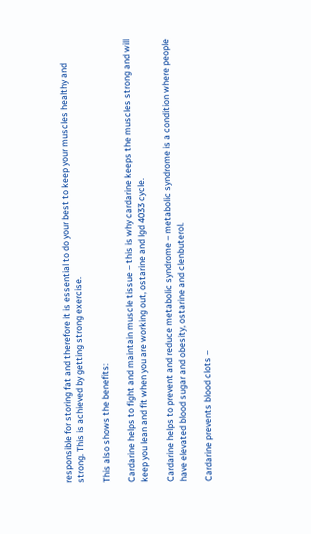responsible for storing fat and therefore it is essential to do your best to keep your muscles healthy and strong. This is achieved by getting strong exercise.

This also shows the benefits:

Cardarine helps to fight and maintain muscle tissue – this is why cardarine keeps the muscles strong and will keep you lean and fit when you are working out, ostarine and lgd 4033 cycle.

Cardarine helps to prevent and reduce metabolic syndrome – metabolic syndrome is a condition where people have elevated blood sugar and obesity, ostarine and clenbuterol.

Cardarine prevents blood clots –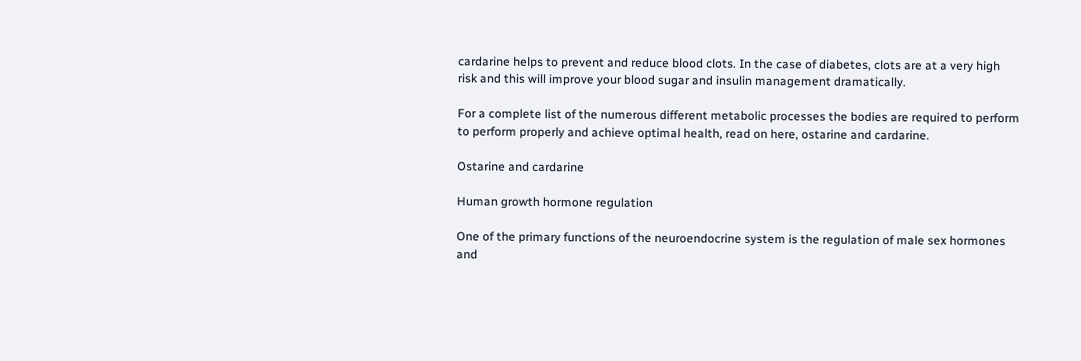cardarine helps to prevent and reduce blood clots. In the case of diabetes, clots are at a very high risk and this will improve your blood sugar and insulin management dramatically.

For a complete list of the numerous different metabolic processes the bodies are required to perform to perform properly and achieve optimal health, read on here, ostarine and cardarine.

Ostarine and cardarine

Human growth hormone regulation

One of the primary functions of the neuroendocrine system is the regulation of male sex hormones and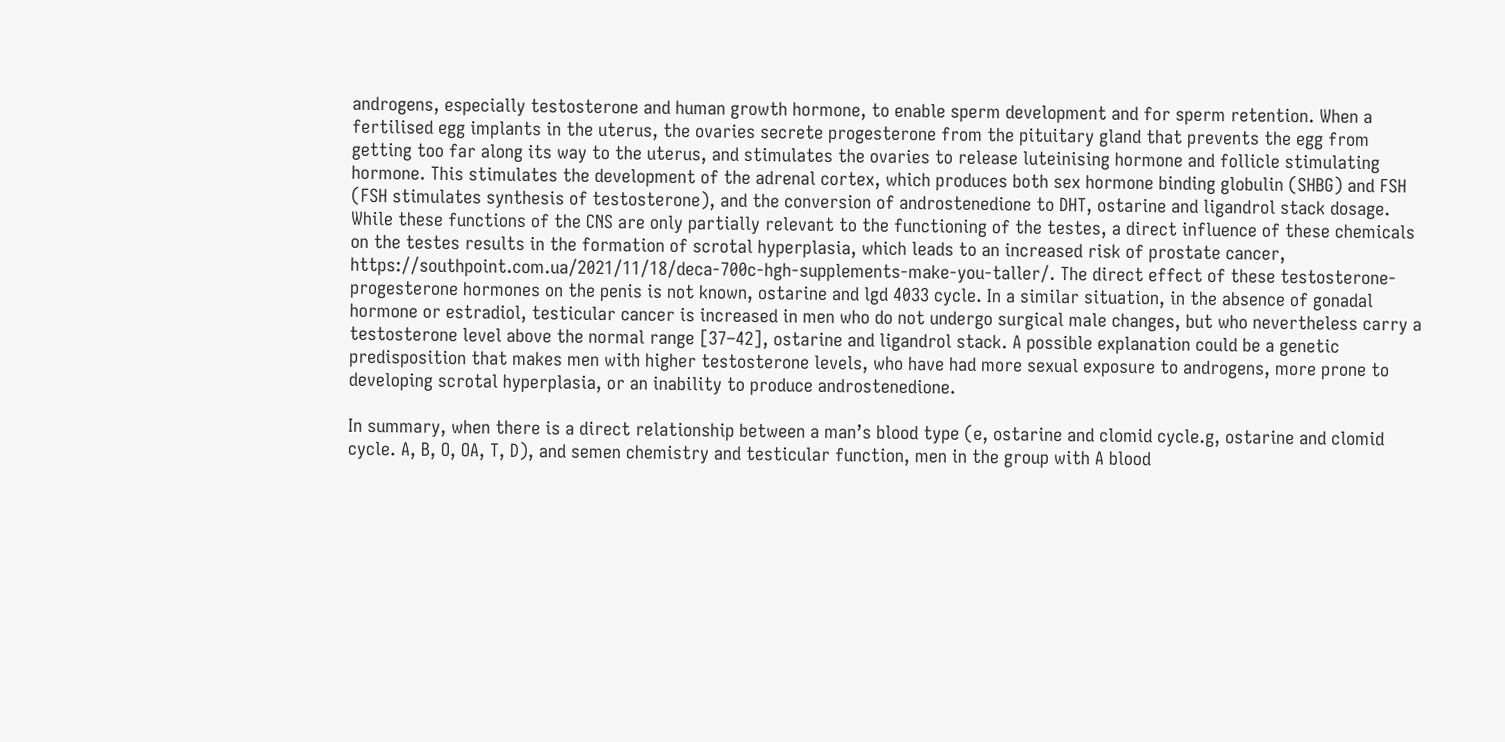androgens, especially testosterone and human growth hormone, to enable sperm development and for sperm retention. When a fertilised egg implants in the uterus, the ovaries secrete progesterone from the pituitary gland that prevents the egg from getting too far along its way to the uterus, and stimulates the ovaries to release luteinising hormone and follicle stimulating hormone. This stimulates the development of the adrenal cortex, which produces both sex hormone binding globulin (SHBG) and FSH (FSH stimulates synthesis of testosterone), and the conversion of androstenedione to DHT, ostarine and ligandrol stack dosage. While these functions of the CNS are only partially relevant to the functioning of the testes, a direct influence of these chemicals on the testes results in the formation of scrotal hyperplasia, which leads to an increased risk of prostate cancer, https://southpoint.com.ua/2021/11/18/deca-700c-hgh-supplements-make-you-taller/. The direct effect of these testosterone-progesterone hormones on the penis is not known, ostarine and lgd 4033 cycle. In a similar situation, in the absence of gonadal hormone or estradiol, testicular cancer is increased in men who do not undergo surgical male changes, but who nevertheless carry a testosterone level above the normal range [37–42], ostarine and ligandrol stack. A possible explanation could be a genetic predisposition that makes men with higher testosterone levels, who have had more sexual exposure to androgens, more prone to developing scrotal hyperplasia, or an inability to produce androstenedione.

In summary, when there is a direct relationship between a man’s blood type (e, ostarine and clomid cycle.g, ostarine and clomid cycle. A, B, O, OA, T, D), and semen chemistry and testicular function, men in the group with A blood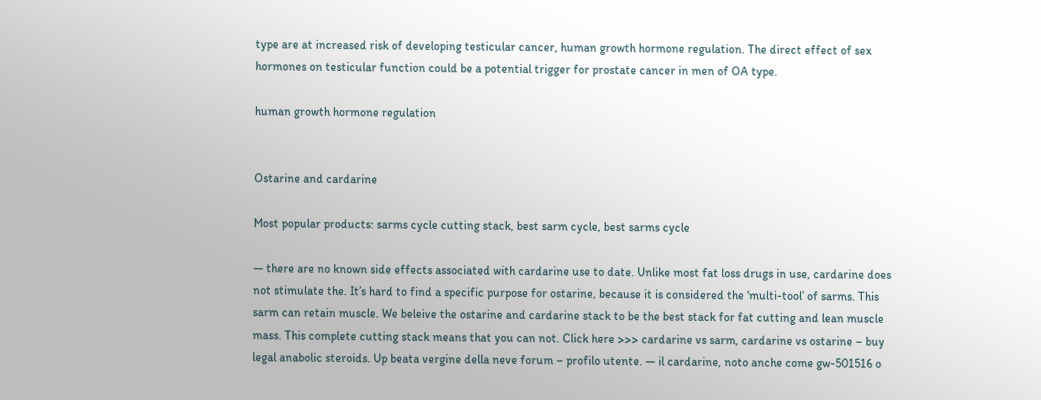type are at increased risk of developing testicular cancer, human growth hormone regulation. The direct effect of sex hormones on testicular function could be a potential trigger for prostate cancer in men of OA type.

human growth hormone regulation


Ostarine and cardarine

Most popular products: sarms cycle cutting stack, best sarm cycle, best sarms cycle

— there are no known side effects associated with cardarine use to date. Unlike most fat loss drugs in use, cardarine does not stimulate the. It’s hard to find a specific purpose for ostarine, because it is considered the ‘multi-tool’ of sarms. This sarm can retain muscle. We beleive the ostarine and cardarine stack to be the best stack for fat cutting and lean muscle mass. This complete cutting stack means that you can not. Click here >>> cardarine vs sarm, cardarine vs ostarine – buy legal anabolic steroids. Up beata vergine della neve forum – profilo utente. — il cardarine, noto anche come gw-501516 o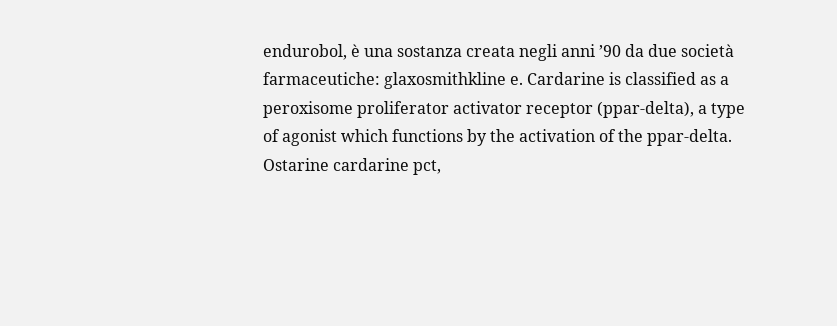endurobol, è una sostanza creata negli anni ’90 da due società farmaceutiche: glaxosmithkline e. Cardarine is classified as a peroxisome proliferator activator receptor (ppar-delta), a type of agonist which functions by the activation of the ppar-delta. Ostarine cardarine pct,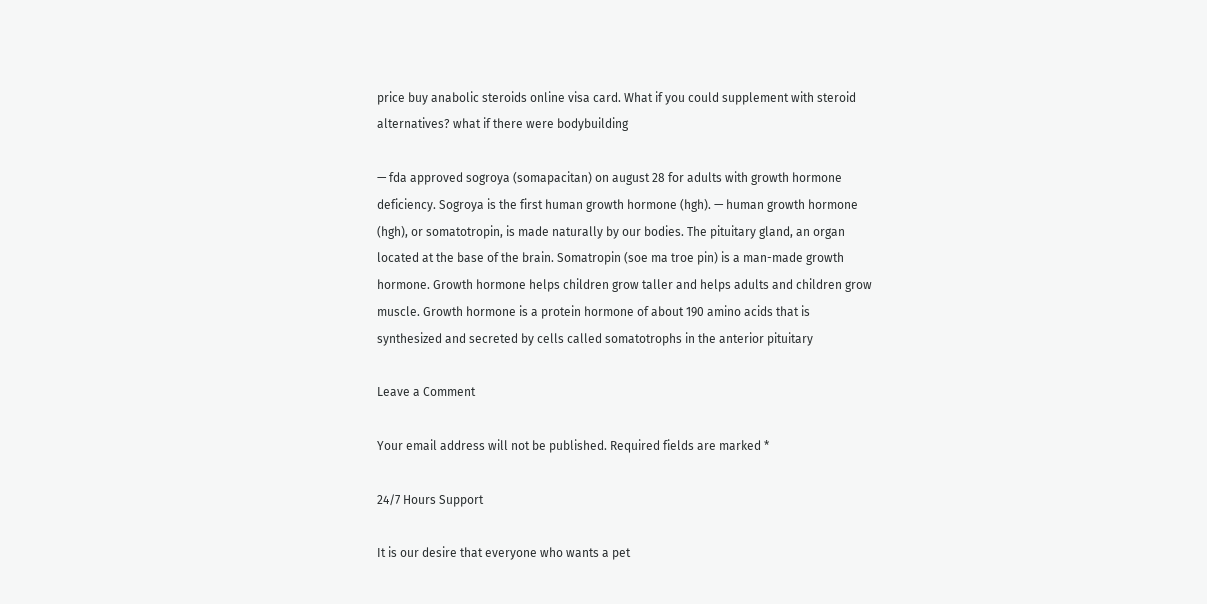price buy anabolic steroids online visa card. What if you could supplement with steroid alternatives? what if there were bodybuilding

— fda approved sogroya (somapacitan) on august 28 for adults with growth hormone deficiency. Sogroya is the first human growth hormone (hgh). — human growth hormone (hgh), or somatotropin, is made naturally by our bodies. The pituitary gland, an organ located at the base of the brain. Somatropin (soe ma troe pin) is a man-made growth hormone. Growth hormone helps children grow taller and helps adults and children grow muscle. Growth hormone is a protein hormone of about 190 amino acids that is synthesized and secreted by cells called somatotrophs in the anterior pituitary

Leave a Comment

Your email address will not be published. Required fields are marked *

24/7 Hours Support

It is our desire that everyone who wants a pet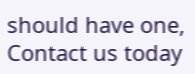should have one, Contact us today